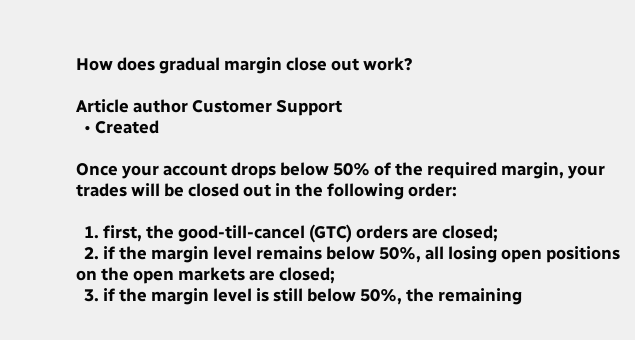How does gradual margin close out work?

Article author Customer Support
  • Created

Once your account drops below 50% of the required margin, your trades will be closed out in the following order:

  1. first, the good-till-cancel (GTC) orders are closed;
  2. if the margin level remains below 50%, all losing open positions on the open markets are closed;
  3. if the margin level is still below 50%, the remaining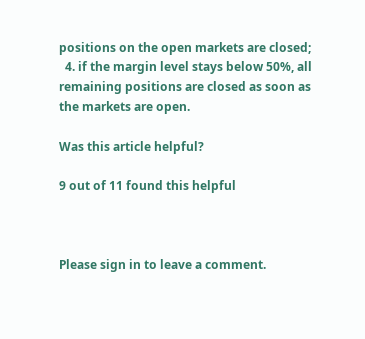positions on the open markets are closed;
  4. if the margin level stays below 50%, all remaining positions are closed as soon as the markets are open.

Was this article helpful?

9 out of 11 found this helpful



Please sign in to leave a comment.